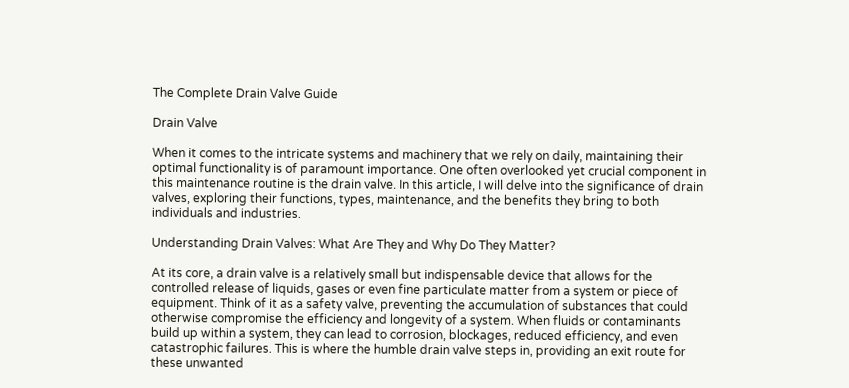The Complete Drain Valve Guide

Drain Valve

When it comes to the intricate systems and machinery that we rely on daily, maintaining their optimal functionality is of paramount importance. One often overlooked yet crucial component in this maintenance routine is the drain valve. In this article, I will delve into the significance of drain valves, exploring their functions, types, maintenance, and the benefits they bring to both individuals and industries.

Understanding Drain Valves: What Are They and Why Do They Matter?

At its core, a drain valve is a relatively small but indispensable device that allows for the controlled release of liquids, gases or even fine particulate matter from a system or piece of equipment. Think of it as a safety valve, preventing the accumulation of substances that could otherwise compromise the efficiency and longevity of a system. When fluids or contaminants build up within a system, they can lead to corrosion, blockages, reduced efficiency, and even catastrophic failures. This is where the humble drain valve steps in, providing an exit route for these unwanted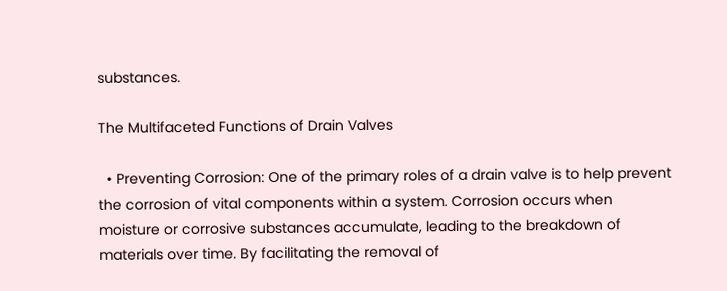substances.

The Multifaceted Functions of Drain Valves

  • Preventing Corrosion: One of the primary roles of a drain valve is to help prevent the corrosion of vital components within a system. Corrosion occurs when moisture or corrosive substances accumulate, leading to the breakdown of materials over time. By facilitating the removal of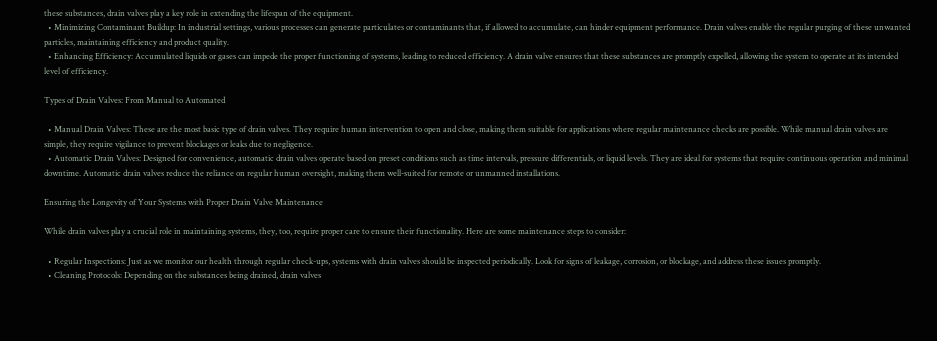these substances, drain valves play a key role in extending the lifespan of the equipment.
  • Minimizing Contaminant Buildup: In industrial settings, various processes can generate particulates or contaminants that, if allowed to accumulate, can hinder equipment performance. Drain valves enable the regular purging of these unwanted particles, maintaining efficiency and product quality.
  • Enhancing Efficiency: Accumulated liquids or gases can impede the proper functioning of systems, leading to reduced efficiency. A drain valve ensures that these substances are promptly expelled, allowing the system to operate at its intended level of efficiency.

Types of Drain Valves: From Manual to Automated

  • Manual Drain Valves: These are the most basic type of drain valves. They require human intervention to open and close, making them suitable for applications where regular maintenance checks are possible. While manual drain valves are simple, they require vigilance to prevent blockages or leaks due to negligence.
  • Automatic Drain Valves: Designed for convenience, automatic drain valves operate based on preset conditions such as time intervals, pressure differentials, or liquid levels. They are ideal for systems that require continuous operation and minimal downtime. Automatic drain valves reduce the reliance on regular human oversight, making them well-suited for remote or unmanned installations.

Ensuring the Longevity of Your Systems with Proper Drain Valve Maintenance

While drain valves play a crucial role in maintaining systems, they, too, require proper care to ensure their functionality. Here are some maintenance steps to consider:

  • Regular Inspections: Just as we monitor our health through regular check-ups, systems with drain valves should be inspected periodically. Look for signs of leakage, corrosion, or blockage, and address these issues promptly.
  • Cleaning Protocols: Depending on the substances being drained, drain valves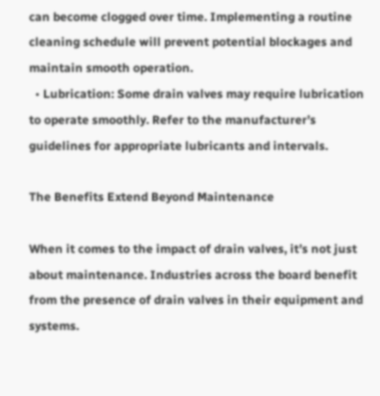can become clogged over time. Implementing a routine cleaning schedule will prevent potential blockages and maintain smooth operation.
  • Lubrication: Some drain valves may require lubrication to operate smoothly. Refer to the manufacturer’s guidelines for appropriate lubricants and intervals.

The Benefits Extend Beyond Maintenance

When it comes to the impact of drain valves, it’s not just about maintenance. Industries across the board benefit from the presence of drain valves in their equipment and systems.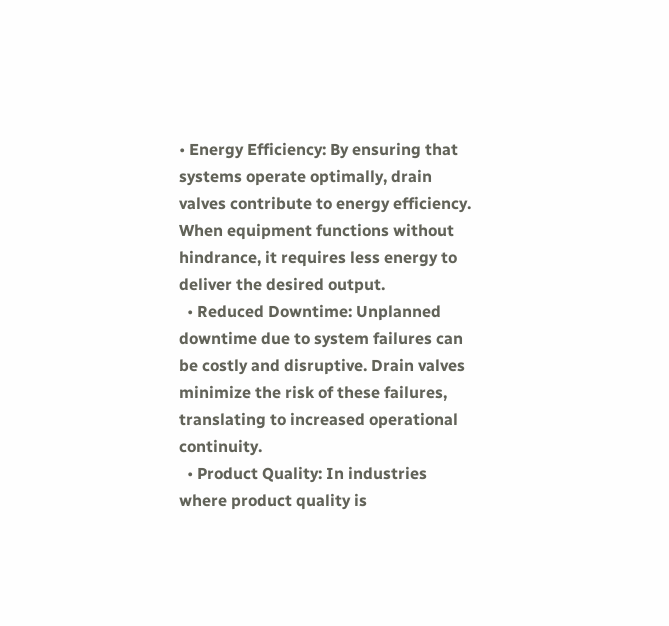• Energy Efficiency: By ensuring that systems operate optimally, drain valves contribute to energy efficiency. When equipment functions without hindrance, it requires less energy to deliver the desired output.
  • Reduced Downtime: Unplanned downtime due to system failures can be costly and disruptive. Drain valves minimize the risk of these failures, translating to increased operational continuity.
  • Product Quality: In industries where product quality is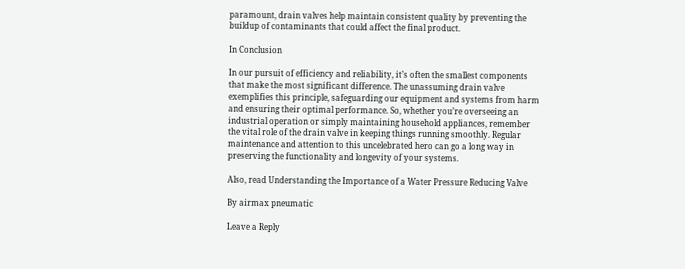paramount, drain valves help maintain consistent quality by preventing the buildup of contaminants that could affect the final product.

In Conclusion

In our pursuit of efficiency and reliability, it’s often the smallest components that make the most significant difference. The unassuming drain valve exemplifies this principle, safeguarding our equipment and systems from harm and ensuring their optimal performance. So, whether you’re overseeing an industrial operation or simply maintaining household appliances, remember the vital role of the drain valve in keeping things running smoothly. Regular maintenance and attention to this uncelebrated hero can go a long way in preserving the functionality and longevity of your systems.

Also, read Understanding the Importance of a Water Pressure Reducing Valve

By airmax pneumatic

Leave a Reply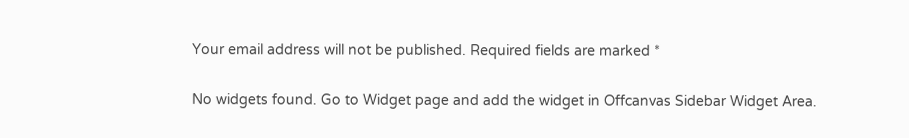Your email address will not be published. Required fields are marked *

No widgets found. Go to Widget page and add the widget in Offcanvas Sidebar Widget Area.